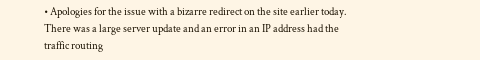• Apologies for the issue with a bizarre redirect on the site earlier today. There was a large server update and an error in an IP address had the traffic routing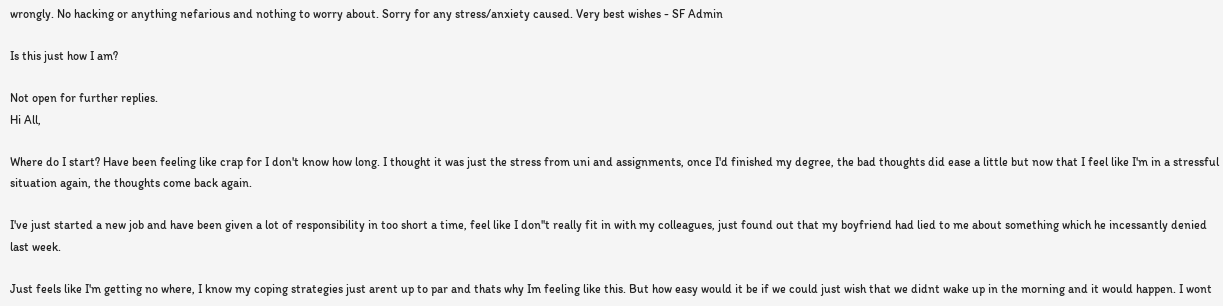wrongly. No hacking or anything nefarious and nothing to worry about. Sorry for any stress/anxiety caused. Very best wishes - SF Admin

Is this just how I am?

Not open for further replies.
Hi All,

Where do I start? Have been feeling like crap for I don't know how long. I thought it was just the stress from uni and assignments, once I'd finished my degree, the bad thoughts did ease a little but now that I feel like I'm in a stressful situation again, the thoughts come back again.

I've just started a new job and have been given a lot of responsibility in too short a time, feel like I don''t really fit in with my colleagues, just found out that my boyfriend had lied to me about something which he incessantly denied last week.

Just feels like I'm getting no where, I know my coping strategies just arent up to par and thats why Im feeling like this. But how easy would it be if we could just wish that we didnt wake up in the morning and it would happen. I wont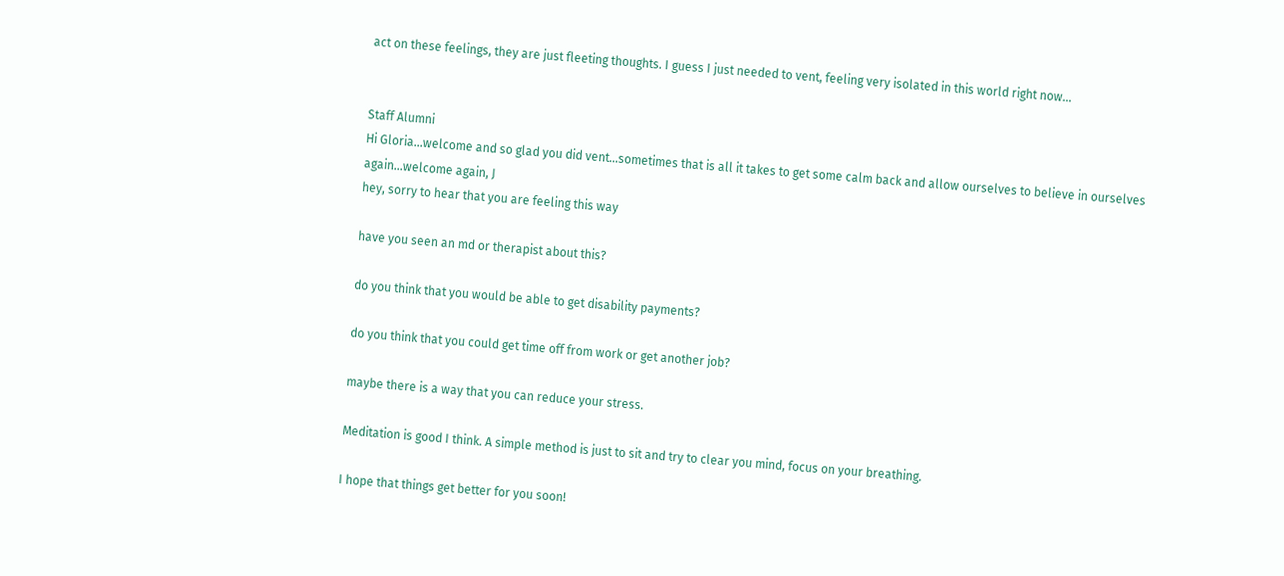act on these feelings, they are just fleeting thoughts. I guess I just needed to vent, feeling very isolated in this world right now...


Staff Alumni
Hi Gloria...welcome and so glad you did vent...sometimes that is all it takes to get some calm back and allow ourselves to believe in ourselves again...welcome again, J
hey, sorry to hear that you are feeling this way

have you seen an md or therapist about this?

do you think that you would be able to get disability payments?

do you think that you could get time off from work or get another job?

maybe there is a way that you can reduce your stress.

Meditation is good I think. A simple method is just to sit and try to clear you mind, focus on your breathing.

I hope that things get better for you soon!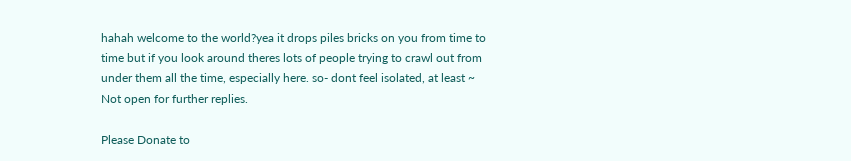hahah welcome to the world?yea it drops piles bricks on you from time to time but if you look around theres lots of people trying to crawl out from under them all the time, especially here. so- dont feel isolated, at least ~
Not open for further replies.

Please Donate to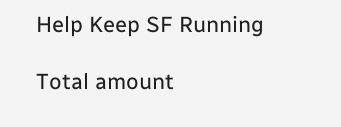Help Keep SF Running

Total amount